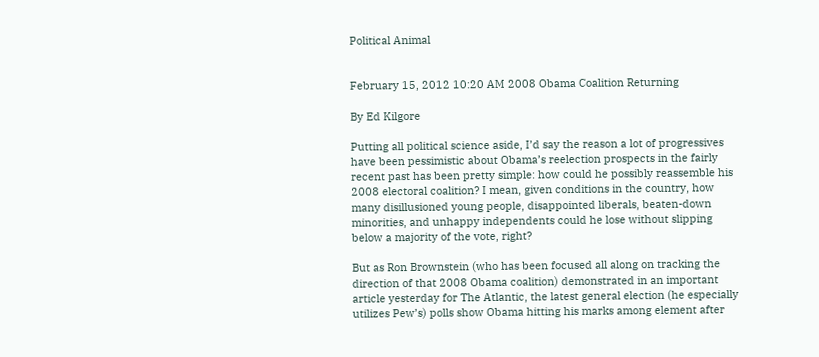Political Animal


February 15, 2012 10:20 AM 2008 Obama Coalition Returning

By Ed Kilgore

Putting all political science aside, I’d say the reason a lot of progressives have been pessimistic about Obama’s reelection prospects in the fairly recent past has been pretty simple: how could he possibly reassemble his 2008 electoral coalition? I mean, given conditions in the country, how many disillusioned young people, disappointed liberals, beaten-down minorities, and unhappy independents could he lose without slipping below a majority of the vote, right?

But as Ron Brownstein (who has been focused all along on tracking the direction of that 2008 Obama coalition) demonstrated in an important article yesterday for The Atlantic, the latest general election (he especially utilizes Pew’s) polls show Obama hitting his marks among element after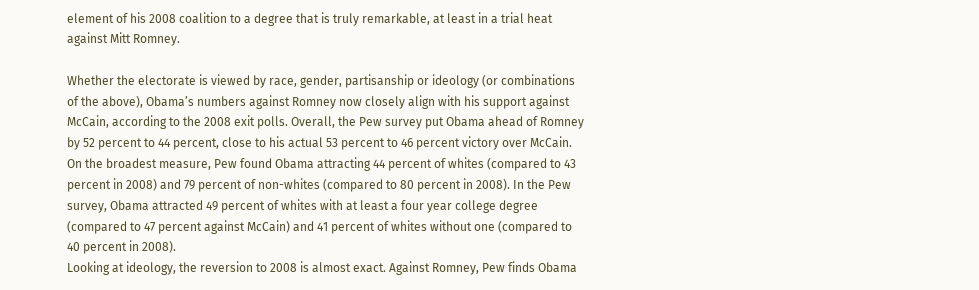element of his 2008 coalition to a degree that is truly remarkable, at least in a trial heat against Mitt Romney.

Whether the electorate is viewed by race, gender, partisanship or ideology (or combinations of the above), Obama’s numbers against Romney now closely align with his support against McCain, according to the 2008 exit polls. Overall, the Pew survey put Obama ahead of Romney by 52 percent to 44 percent, close to his actual 53 percent to 46 percent victory over McCain.
On the broadest measure, Pew found Obama attracting 44 percent of whites (compared to 43 percent in 2008) and 79 percent of non-whites (compared to 80 percent in 2008). In the Pew survey, Obama attracted 49 percent of whites with at least a four year college degree (compared to 47 percent against McCain) and 41 percent of whites without one (compared to 40 percent in 2008).
Looking at ideology, the reversion to 2008 is almost exact. Against Romney, Pew finds Obama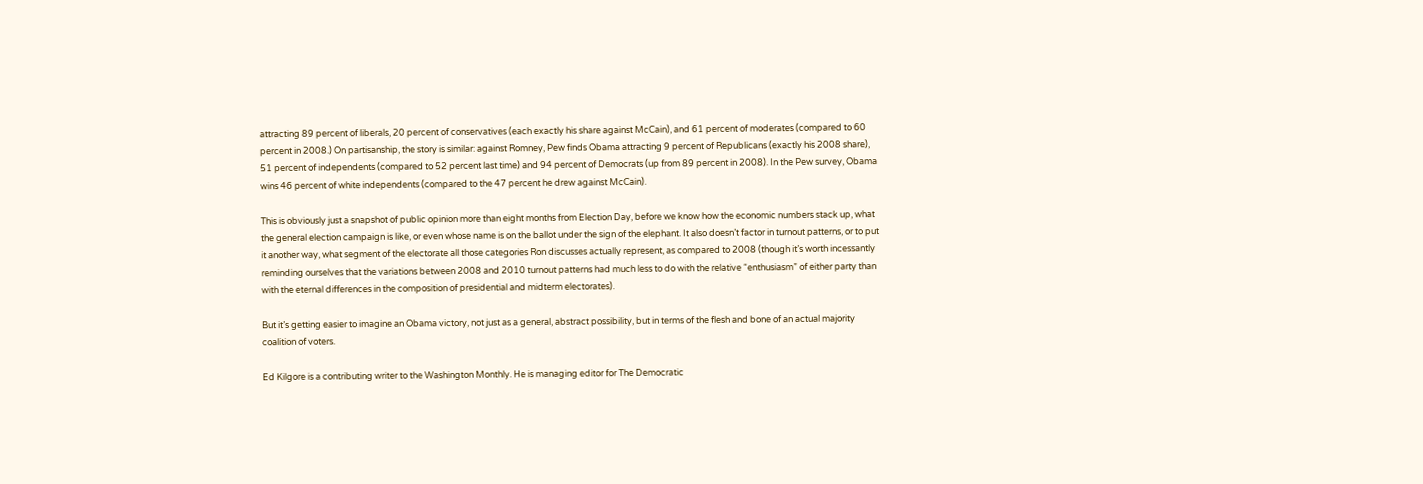attracting 89 percent of liberals, 20 percent of conservatives (each exactly his share against McCain), and 61 percent of moderates (compared to 60 percent in 2008.) On partisanship, the story is similar: against Romney, Pew finds Obama attracting 9 percent of Republicans (exactly his 2008 share), 51 percent of independents (compared to 52 percent last time) and 94 percent of Democrats (up from 89 percent in 2008). In the Pew survey, Obama wins 46 percent of white independents (compared to the 47 percent he drew against McCain).

This is obviously just a snapshot of public opinion more than eight months from Election Day, before we know how the economic numbers stack up, what the general election campaign is like, or even whose name is on the ballot under the sign of the elephant. It also doesn’t factor in turnout patterns, or to put it another way, what segment of the electorate all those categories Ron discusses actually represent, as compared to 2008 (though it’s worth incessantly reminding ourselves that the variations between 2008 and 2010 turnout patterns had much less to do with the relative “enthusiasm” of either party than with the eternal differences in the composition of presidential and midterm electorates).

But it’s getting easier to imagine an Obama victory, not just as a general, abstract possibility, but in terms of the flesh and bone of an actual majority coalition of voters.

Ed Kilgore is a contributing writer to the Washington Monthly. He is managing editor for The Democratic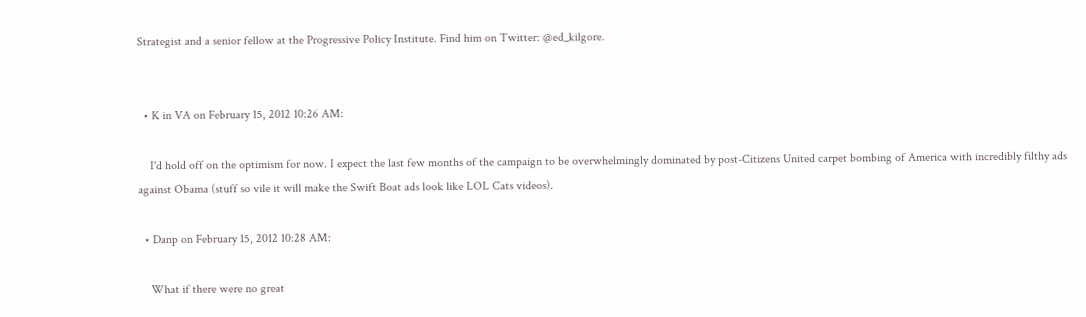Strategist and a senior fellow at the Progressive Policy Institute. Find him on Twitter: @ed_kilgore.


  • K in VA on February 15, 2012 10:26 AM:

    I'd hold off on the optimism for now. I expect the last few months of the campaign to be overwhelmingly dominated by post-Citizens United carpet bombing of America with incredibly filthy ads against Obama (stuff so vile it will make the Swift Boat ads look like LOL Cats videos).

  • Danp on February 15, 2012 10:28 AM:

    What if there were no great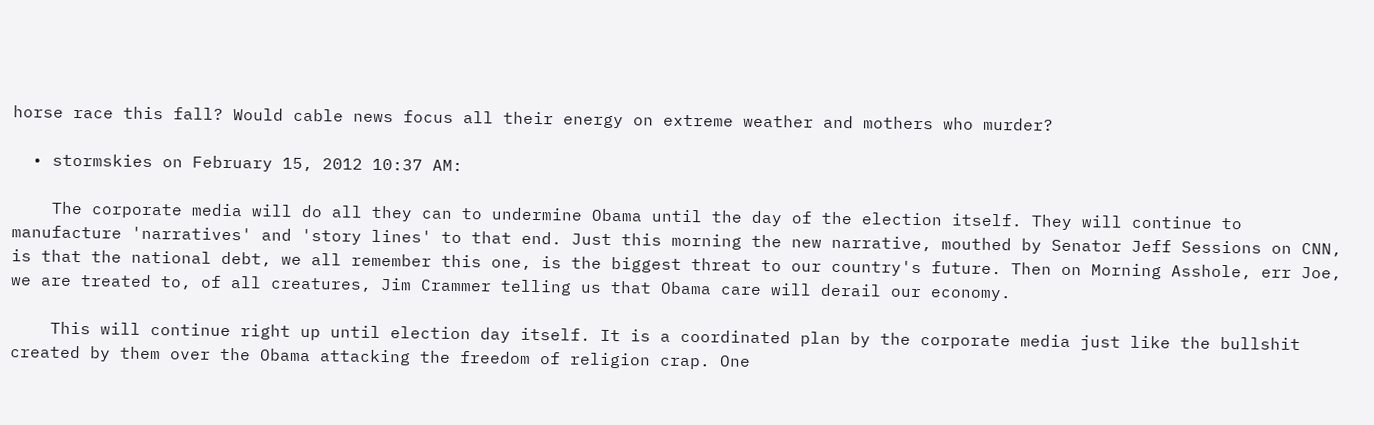horse race this fall? Would cable news focus all their energy on extreme weather and mothers who murder?

  • stormskies on February 15, 2012 10:37 AM:

    The corporate media will do all they can to undermine Obama until the day of the election itself. They will continue to manufacture 'narratives' and 'story lines' to that end. Just this morning the new narrative, mouthed by Senator Jeff Sessions on CNN, is that the national debt, we all remember this one, is the biggest threat to our country's future. Then on Morning Asshole, err Joe, we are treated to, of all creatures, Jim Crammer telling us that Obama care will derail our economy.

    This will continue right up until election day itself. It is a coordinated plan by the corporate media just like the bullshit created by them over the Obama attacking the freedom of religion crap. One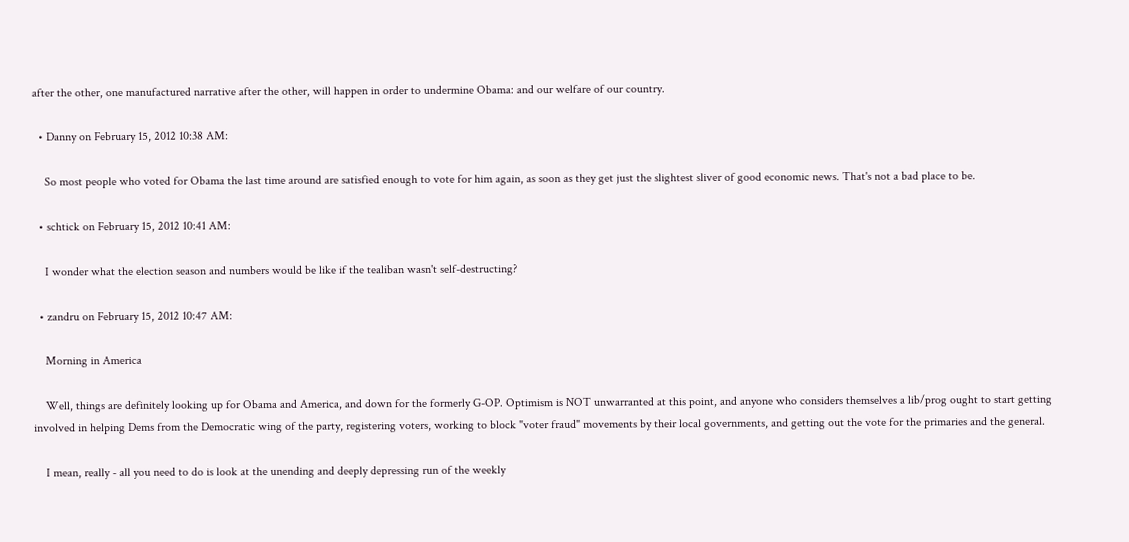after the other, one manufactured narrative after the other, will happen in order to undermine Obama: and our welfare of our country.

  • Danny on February 15, 2012 10:38 AM:

    So most people who voted for Obama the last time around are satisfied enough to vote for him again, as soon as they get just the slightest sliver of good economic news. That's not a bad place to be.

  • schtick on February 15, 2012 10:41 AM:

    I wonder what the election season and numbers would be like if the tealiban wasn't self-destructing?

  • zandru on February 15, 2012 10:47 AM:

    Morning in America

    Well, things are definitely looking up for Obama and America, and down for the formerly G-OP. Optimism is NOT unwarranted at this point, and anyone who considers themselves a lib/prog ought to start getting involved in helping Dems from the Democratic wing of the party, registering voters, working to block "voter fraud" movements by their local governments, and getting out the vote for the primaries and the general.

    I mean, really - all you need to do is look at the unending and deeply depressing run of the weekly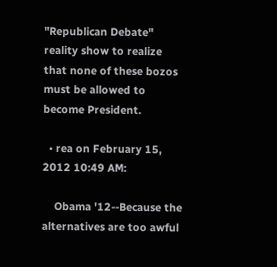"Republican Debate" reality show to realize that none of these bozos must be allowed to become President.

  • rea on February 15, 2012 10:49 AM:

    Obama '12--Because the alternatives are too awful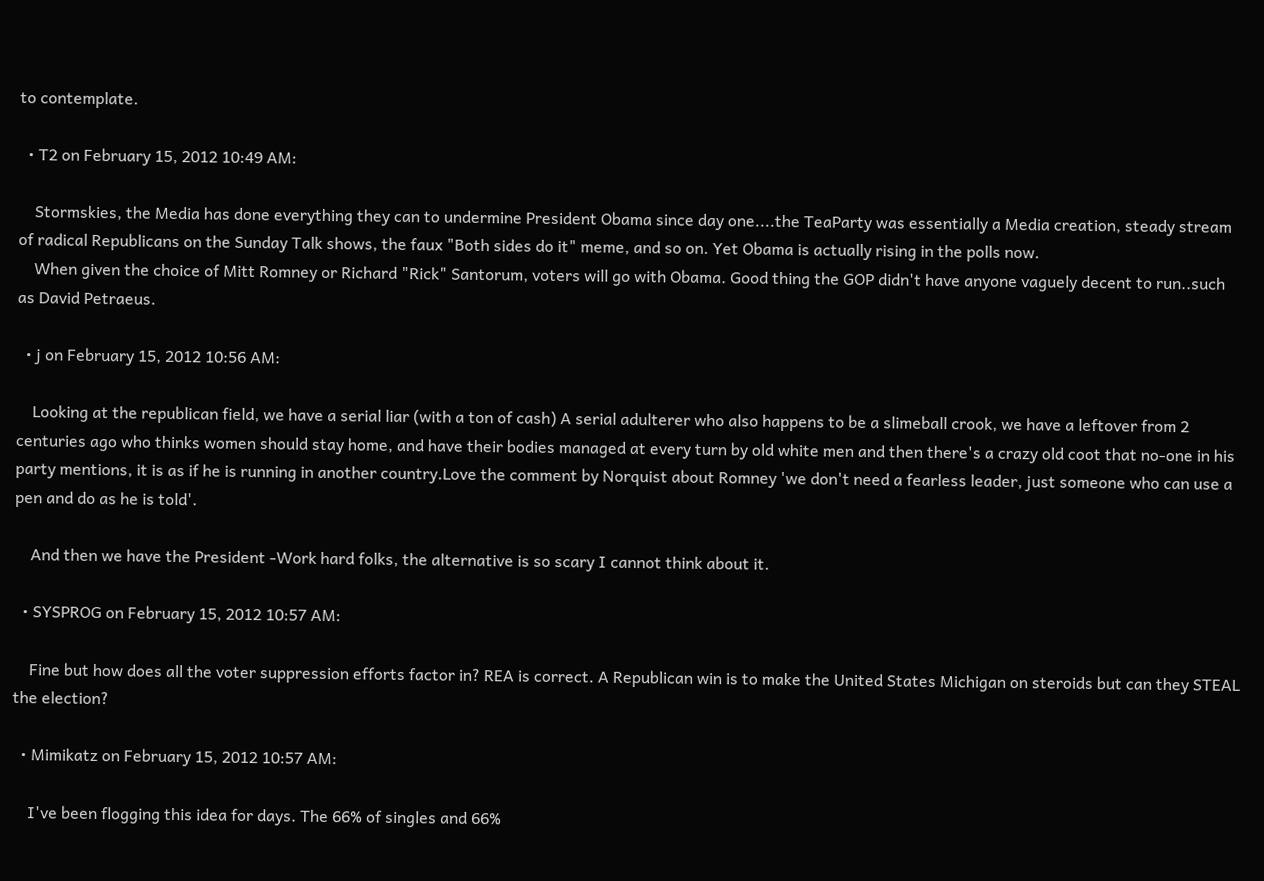to contemplate.

  • T2 on February 15, 2012 10:49 AM:

    Stormskies, the Media has done everything they can to undermine President Obama since day one....the TeaParty was essentially a Media creation, steady stream of radical Republicans on the Sunday Talk shows, the faux "Both sides do it" meme, and so on. Yet Obama is actually rising in the polls now.
    When given the choice of Mitt Romney or Richard "Rick" Santorum, voters will go with Obama. Good thing the GOP didn't have anyone vaguely decent to run..such as David Petraeus.

  • j on February 15, 2012 10:56 AM:

    Looking at the republican field, we have a serial liar (with a ton of cash) A serial adulterer who also happens to be a slimeball crook, we have a leftover from 2 centuries ago who thinks women should stay home, and have their bodies managed at every turn by old white men and then there's a crazy old coot that no-one in his party mentions, it is as if he is running in another country.Love the comment by Norquist about Romney 'we don't need a fearless leader, just someone who can use a pen and do as he is told'.

    And then we have the President -Work hard folks, the alternative is so scary I cannot think about it.

  • SYSPROG on February 15, 2012 10:57 AM:

    Fine but how does all the voter suppression efforts factor in? REA is correct. A Republican win is to make the United States Michigan on steroids but can they STEAL the election?

  • Mimikatz on February 15, 2012 10:57 AM:

    I've been flogging this idea for days. The 66% of singles and 66%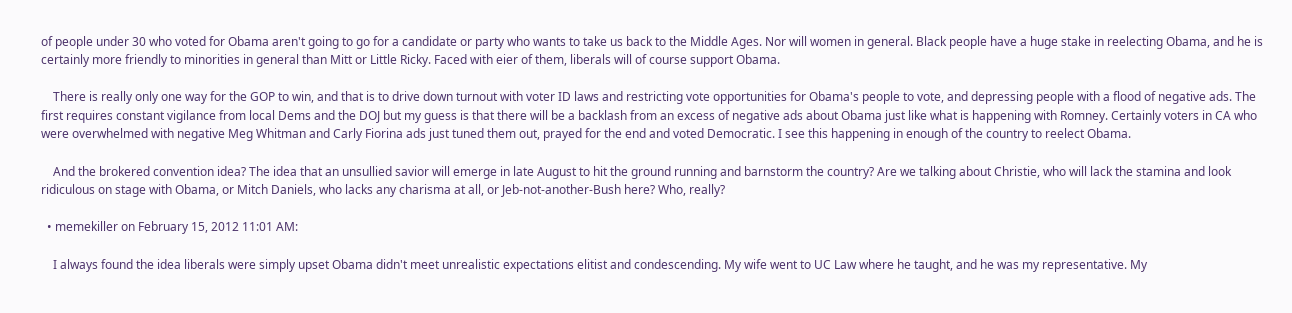of people under 30 who voted for Obama aren't going to go for a candidate or party who wants to take us back to the Middle Ages. Nor will women in general. Black people have a huge stake in reelecting Obama, and he is certainly more friendly to minorities in general than Mitt or Little Ricky. Faced with eier of them, liberals will of course support Obama.

    There is really only one way for the GOP to win, and that is to drive down turnout with voter ID laws and restricting vote opportunities for Obama's people to vote, and depressing people with a flood of negative ads. The first requires constant vigilance from local Dems and the DOJ but my guess is that there will be a backlash from an excess of negative ads about Obama just like what is happening with Romney. Certainly voters in CA who were overwhelmed with negative Meg Whitman and Carly Fiorina ads just tuned them out, prayed for the end and voted Democratic. I see this happening in enough of the country to reelect Obama.

    And the brokered convention idea? The idea that an unsullied savior will emerge in late August to hit the ground running and barnstorm the country? Are we talking about Christie, who will lack the stamina and look ridiculous on stage with Obama, or Mitch Daniels, who lacks any charisma at all, or Jeb-not-another-Bush here? Who, really?

  • memekiller on February 15, 2012 11:01 AM:

    I always found the idea liberals were simply upset Obama didn't meet unrealistic expectations elitist and condescending. My wife went to UC Law where he taught, and he was my representative. My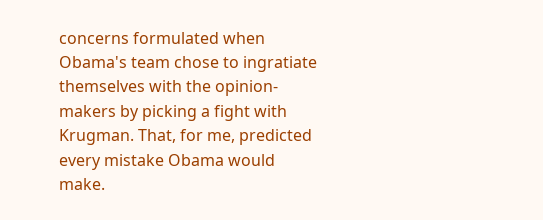concerns formulated when Obama's team chose to ingratiate themselves with the opinion-makers by picking a fight with Krugman. That, for me, predicted every mistake Obama would make.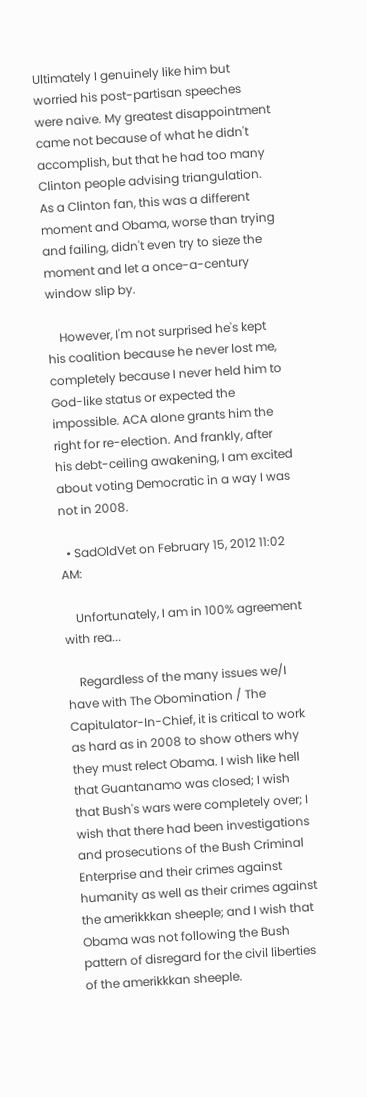Ultimately I genuinely like him but worried his post-partisan speeches were naive. My greatest disappointment came not because of what he didn't accomplish, but that he had too many Clinton people advising triangulation. As a Clinton fan, this was a different moment and Obama, worse than trying and failing, didn't even try to sieze the moment and let a once-a-century window slip by.

    However, I'm not surprised he's kept his coalition because he never lost me, completely because I never held him to God-like status or expected the impossible. ACA alone grants him the right for re-election. And frankly, after his debt-ceiling awakening, I am excited about voting Democratic in a way I was not in 2008.

  • SadOldVet on February 15, 2012 11:02 AM:

    Unfortunately, I am in 100% agreement with rea...

    Regardless of the many issues we/I have with The Obomination / The Capitulator-In-Chief, it is critical to work as hard as in 2008 to show others why they must relect Obama. I wish like hell that Guantanamo was closed; I wish that Bush's wars were completely over; I wish that there had been investigations and prosecutions of the Bush Criminal Enterprise and their crimes against humanity as well as their crimes against the amerikkkan sheeple; and I wish that Obama was not following the Bush pattern of disregard for the civil liberties of the amerikkkan sheeple.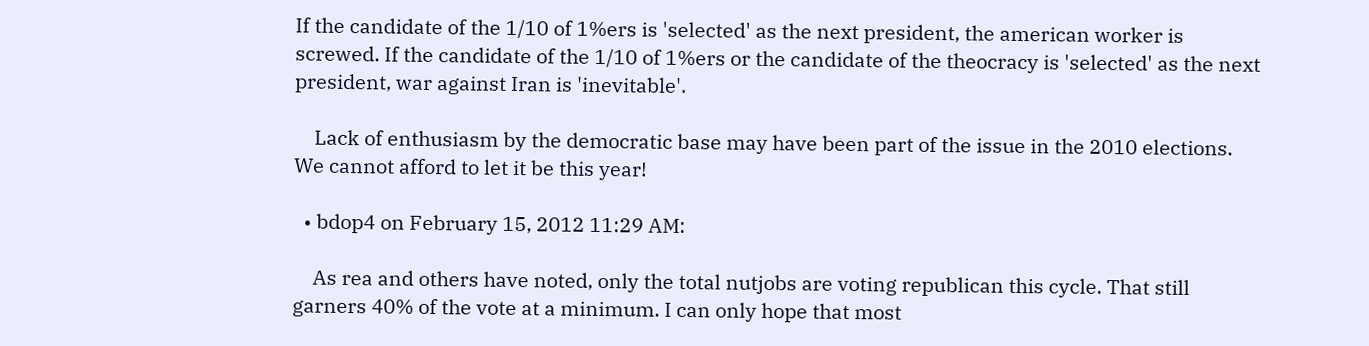If the candidate of the 1/10 of 1%ers is 'selected' as the next president, the american worker is screwed. If the candidate of the 1/10 of 1%ers or the candidate of the theocracy is 'selected' as the next president, war against Iran is 'inevitable'.

    Lack of enthusiasm by the democratic base may have been part of the issue in the 2010 elections. We cannot afford to let it be this year!

  • bdop4 on February 15, 2012 11:29 AM:

    As rea and others have noted, only the total nutjobs are voting republican this cycle. That still garners 40% of the vote at a minimum. I can only hope that most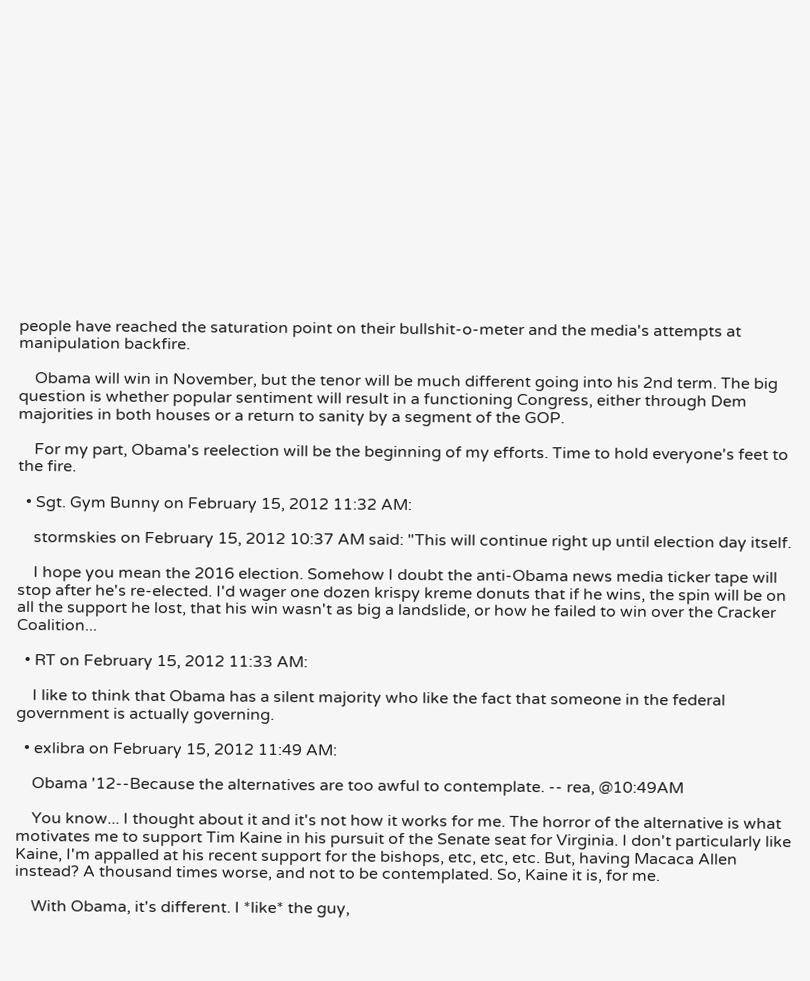people have reached the saturation point on their bullshit-o-meter and the media's attempts at manipulation backfire.

    Obama will win in November, but the tenor will be much different going into his 2nd term. The big question is whether popular sentiment will result in a functioning Congress, either through Dem majorities in both houses or a return to sanity by a segment of the GOP.

    For my part, Obama's reelection will be the beginning of my efforts. Time to hold everyone's feet to the fire.

  • Sgt. Gym Bunny on February 15, 2012 11:32 AM:

    stormskies on February 15, 2012 10:37 AM said: "This will continue right up until election day itself.

    I hope you mean the 2016 election. Somehow I doubt the anti-Obama news media ticker tape will stop after he's re-elected. I'd wager one dozen krispy kreme donuts that if he wins, the spin will be on all the support he lost, that his win wasn't as big a landslide, or how he failed to win over the Cracker Coalition...

  • RT on February 15, 2012 11:33 AM:

    I like to think that Obama has a silent majority who like the fact that someone in the federal government is actually governing.

  • exlibra on February 15, 2012 11:49 AM:

    Obama '12--Because the alternatives are too awful to contemplate. -- rea, @10:49AM

    You know... I thought about it and it's not how it works for me. The horror of the alternative is what motivates me to support Tim Kaine in his pursuit of the Senate seat for Virginia. I don't particularly like Kaine, I'm appalled at his recent support for the bishops, etc, etc, etc. But, having Macaca Allen instead? A thousand times worse, and not to be contemplated. So, Kaine it is, for me.

    With Obama, it's different. I *like* the guy,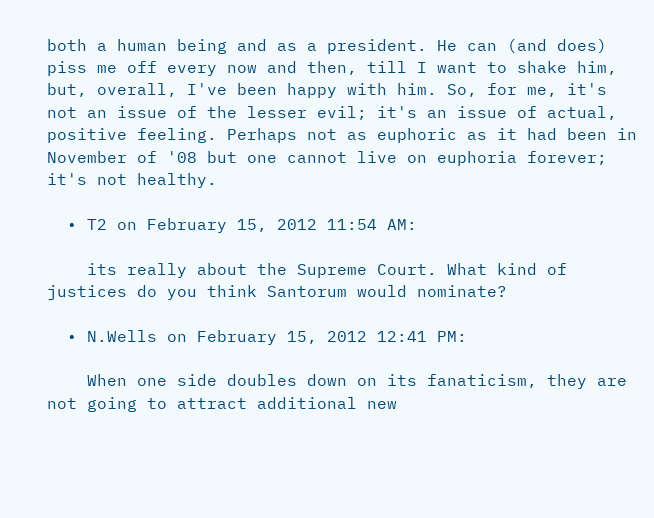both a human being and as a president. He can (and does) piss me off every now and then, till I want to shake him, but, overall, I've been happy with him. So, for me, it's not an issue of the lesser evil; it's an issue of actual, positive feeling. Perhaps not as euphoric as it had been in November of '08 but one cannot live on euphoria forever; it's not healthy.

  • T2 on February 15, 2012 11:54 AM:

    its really about the Supreme Court. What kind of justices do you think Santorum would nominate?

  • N.Wells on February 15, 2012 12:41 PM:

    When one side doubles down on its fanaticism, they are not going to attract additional new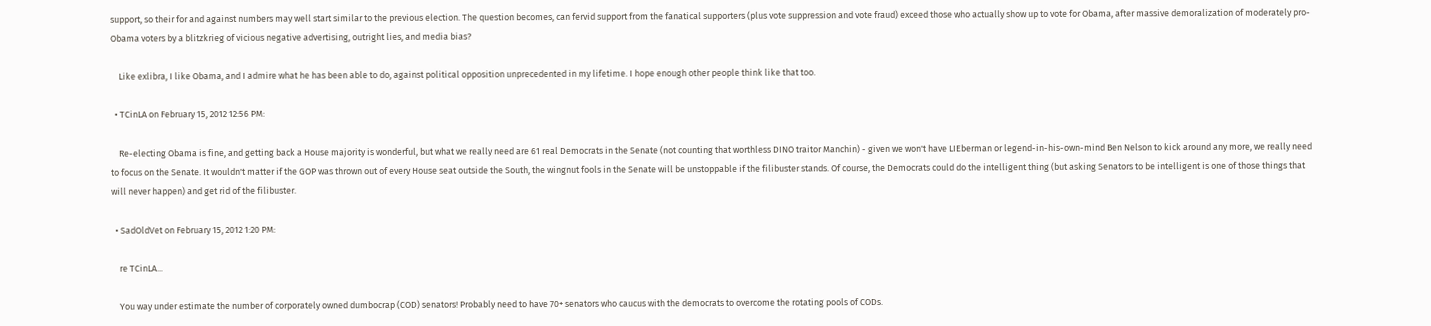support, so their for and against numbers may well start similar to the previous election. The question becomes, can fervid support from the fanatical supporters (plus vote suppression and vote fraud) exceed those who actually show up to vote for Obama, after massive demoralization of moderately pro-Obama voters by a blitzkrieg of vicious negative advertising, outright lies, and media bias?

    Like exlibra, I like Obama, and I admire what he has been able to do, against political opposition unprecedented in my lifetime. I hope enough other people think like that too.

  • TCinLA on February 15, 2012 12:56 PM:

    Re-electing Obama is fine, and getting back a House majority is wonderful, but what we really need are 61 real Democrats in the Senate (not counting that worthless DINO traitor Manchin) - given we won't have LIEberman or legend-in-his-own-mind Ben Nelson to kick around any more, we really need to focus on the Senate. It wouldn't matter if the GOP was thrown out of every House seat outside the South, the wingnut fools in the Senate will be unstoppable if the filibuster stands. Of course, the Democrats could do the intelligent thing (but asking Senators to be intelligent is one of those things that will never happen) and get rid of the filibuster.

  • SadOldVet on February 15, 2012 1:20 PM:

    re TCinLA...

    You way under estimate the number of corporately owned dumbocrap (COD) senators! Probably need to have 70+ senators who caucus with the democrats to overcome the rotating pools of CODs.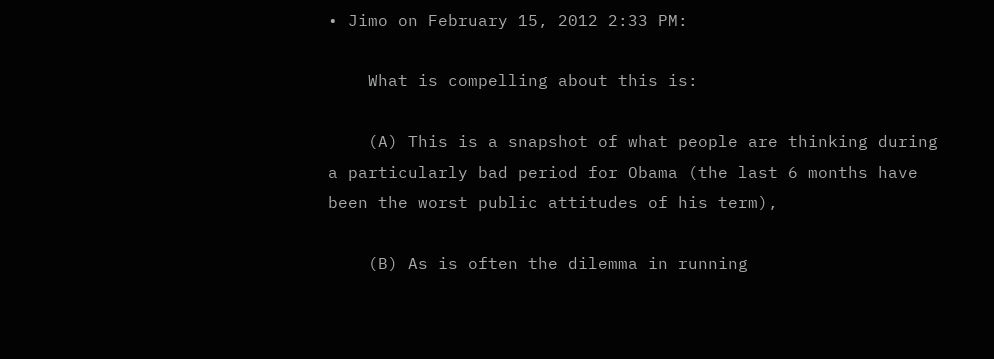• Jimo on February 15, 2012 2:33 PM:

    What is compelling about this is:

    (A) This is a snapshot of what people are thinking during a particularly bad period for Obama (the last 6 months have been the worst public attitudes of his term),

    (B) As is often the dilemma in running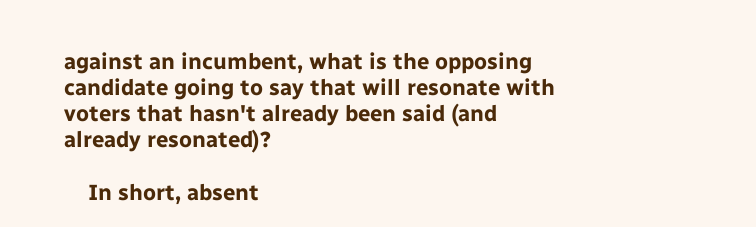against an incumbent, what is the opposing candidate going to say that will resonate with voters that hasn't already been said (and already resonated)?

    In short, absent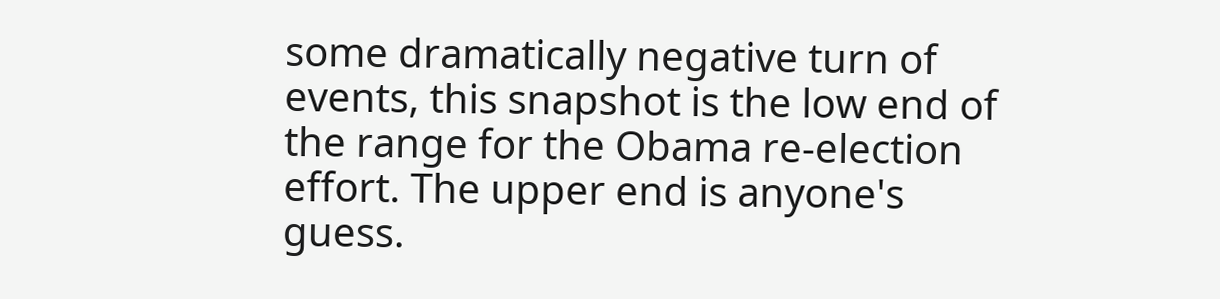some dramatically negative turn of events, this snapshot is the low end of the range for the Obama re-election effort. The upper end is anyone's guess.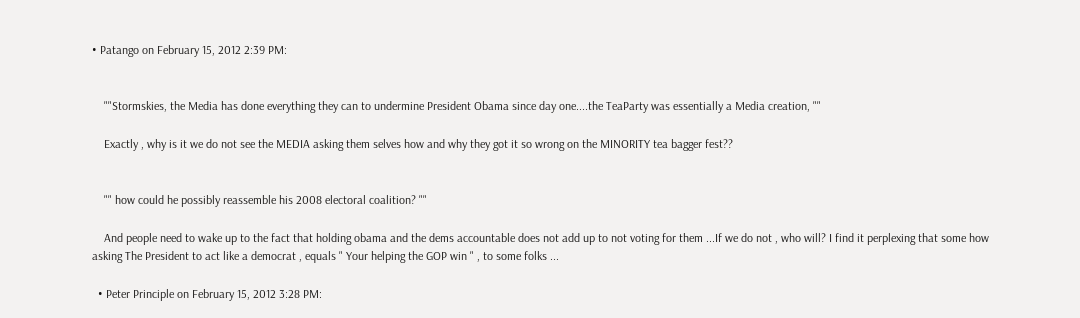• Patango on February 15, 2012 2:39 PM:


    ""Stormskies, the Media has done everything they can to undermine President Obama since day one....the TeaParty was essentially a Media creation, ""

    Exactly , why is it we do not see the MEDIA asking them selves how and why they got it so wrong on the MINORITY tea bagger fest??


    "" how could he possibly reassemble his 2008 electoral coalition? ""

    And people need to wake up to the fact that holding obama and the dems accountable does not add up to not voting for them ...If we do not , who will? I find it perplexing that some how asking The President to act like a democrat , equals " Your helping the GOP win " , to some folks ...

  • Peter Principle on February 15, 2012 3:28 PM: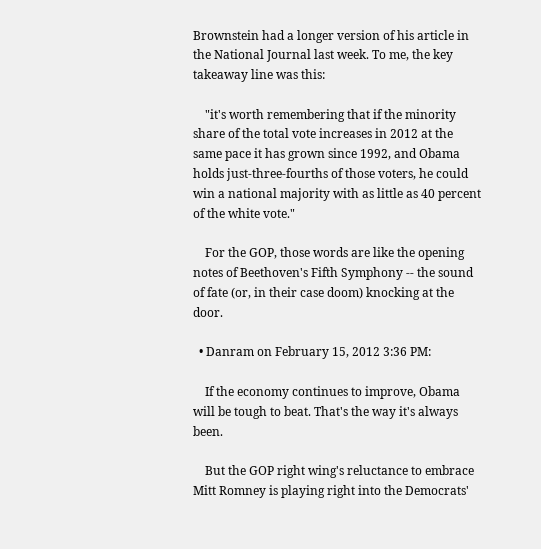Brownstein had a longer version of his article in the National Journal last week. To me, the key takeaway line was this:

    "it's worth remembering that if the minority share of the total vote increases in 2012 at the same pace it has grown since 1992, and Obama holds just-three-fourths of those voters, he could win a national majority with as little as 40 percent of the white vote."

    For the GOP, those words are like the opening notes of Beethoven's Fifth Symphony -- the sound of fate (or, in their case doom) knocking at the door.

  • Danram on February 15, 2012 3:36 PM:

    If the economy continues to improve, Obama will be tough to beat. That's the way it's always been.

    But the GOP right wing's reluctance to embrace Mitt Romney is playing right into the Democrats'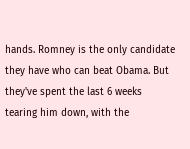hands. Romney is the only candidate they have who can beat Obama. But they've spent the last 6 weeks tearing him down, with the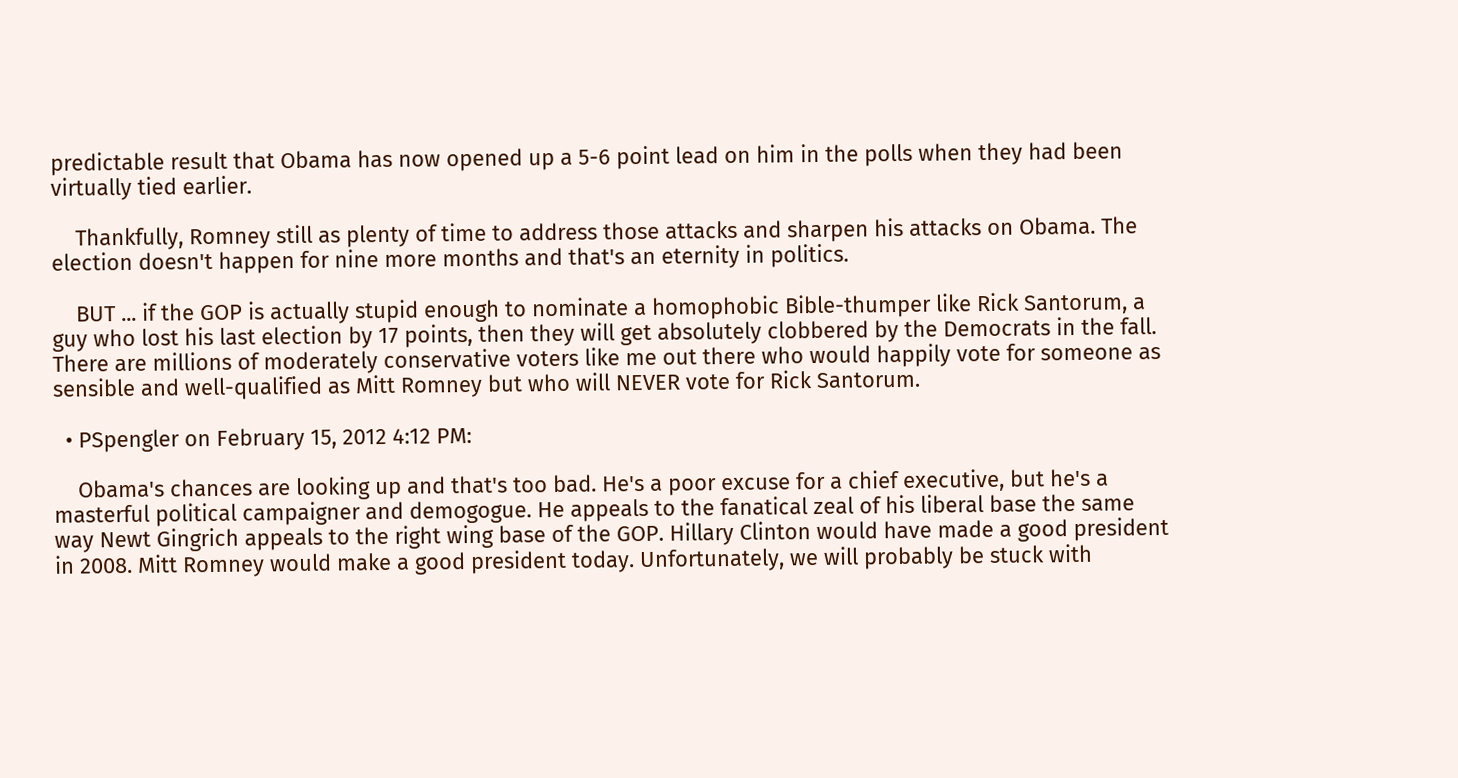predictable result that Obama has now opened up a 5-6 point lead on him in the polls when they had been virtually tied earlier.

    Thankfully, Romney still as plenty of time to address those attacks and sharpen his attacks on Obama. The election doesn't happen for nine more months and that's an eternity in politics.

    BUT ... if the GOP is actually stupid enough to nominate a homophobic Bible-thumper like Rick Santorum, a guy who lost his last election by 17 points, then they will get absolutely clobbered by the Democrats in the fall. There are millions of moderately conservative voters like me out there who would happily vote for someone as sensible and well-qualified as Mitt Romney but who will NEVER vote for Rick Santorum.

  • PSpengler on February 15, 2012 4:12 PM:

    Obama's chances are looking up and that's too bad. He's a poor excuse for a chief executive, but he's a masterful political campaigner and demogogue. He appeals to the fanatical zeal of his liberal base the same way Newt Gingrich appeals to the right wing base of the GOP. Hillary Clinton would have made a good president in 2008. Mitt Romney would make a good president today. Unfortunately, we will probably be stuck with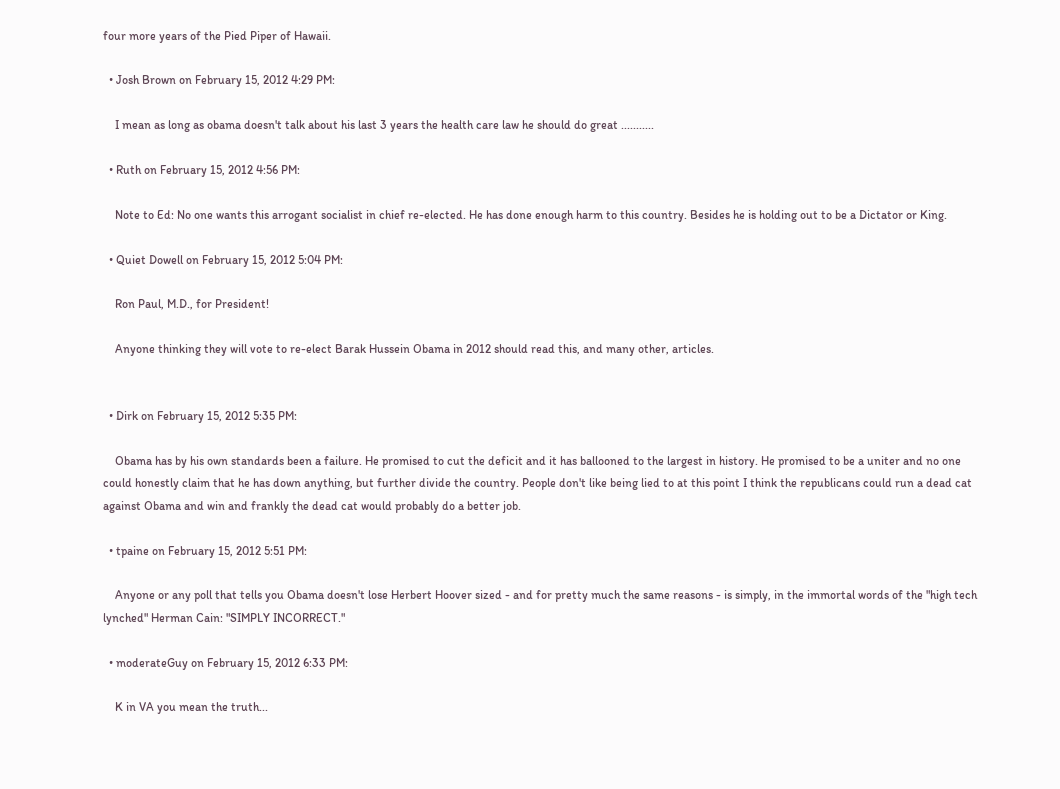four more years of the Pied Piper of Hawaii.

  • Josh Brown on February 15, 2012 4:29 PM:

    I mean as long as obama doesn't talk about his last 3 years the health care law he should do great ...........

  • Ruth on February 15, 2012 4:56 PM:

    Note to Ed: No one wants this arrogant socialist in chief re-elected. He has done enough harm to this country. Besides he is holding out to be a Dictator or King.

  • Quiet Dowell on February 15, 2012 5:04 PM:

    Ron Paul, M.D., for President!

    Anyone thinking they will vote to re-elect Barak Hussein Obama in 2012 should read this, and many other, articles.


  • Dirk on February 15, 2012 5:35 PM:

    Obama has by his own standards been a failure. He promised to cut the deficit and it has ballooned to the largest in history. He promised to be a uniter and no one could honestly claim that he has down anything, but further divide the country. People don't like being lied to at this point I think the republicans could run a dead cat against Obama and win and frankly the dead cat would probably do a better job.

  • tpaine on February 15, 2012 5:51 PM:

    Anyone or any poll that tells you Obama doesn't lose Herbert Hoover sized - and for pretty much the same reasons - is simply, in the immortal words of the "high tech lynched" Herman Cain: "SIMPLY INCORRECT."

  • moderateGuy on February 15, 2012 6:33 PM:

    K in VA you mean the truth...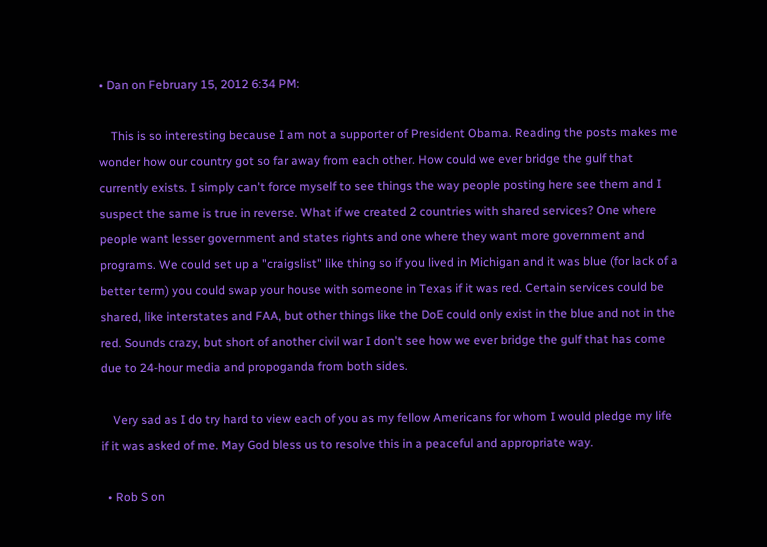• Dan on February 15, 2012 6:34 PM:

    This is so interesting because I am not a supporter of President Obama. Reading the posts makes me wonder how our country got so far away from each other. How could we ever bridge the gulf that currently exists. I simply can't force myself to see things the way people posting here see them and I suspect the same is true in reverse. What if we created 2 countries with shared services? One where people want lesser government and states rights and one where they want more government and programs. We could set up a "craigslist" like thing so if you lived in Michigan and it was blue (for lack of a better term) you could swap your house with someone in Texas if it was red. Certain services could be shared, like interstates and FAA, but other things like the DoE could only exist in the blue and not in the red. Sounds crazy, but short of another civil war I don't see how we ever bridge the gulf that has come due to 24-hour media and propoganda from both sides.

    Very sad as I do try hard to view each of you as my fellow Americans for whom I would pledge my life if it was asked of me. May God bless us to resolve this in a peaceful and appropriate way.

  • Rob S on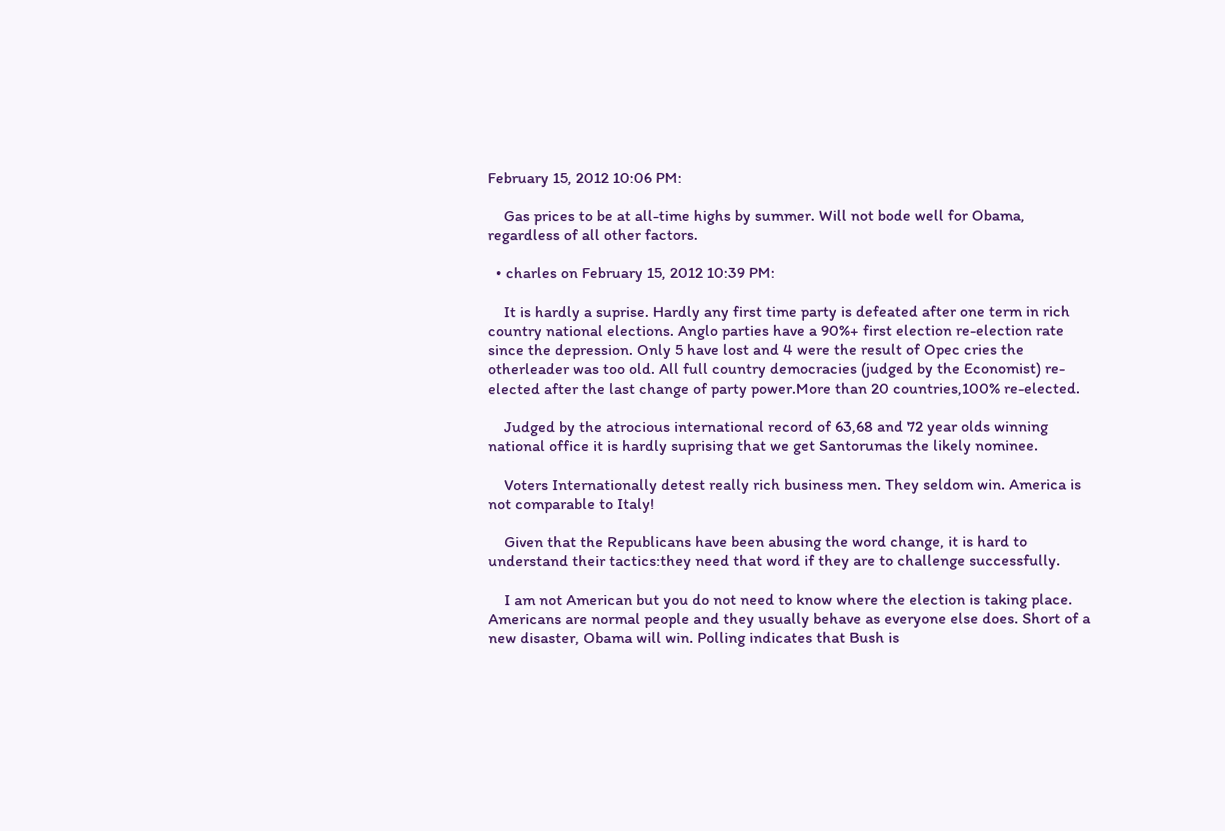February 15, 2012 10:06 PM:

    Gas prices to be at all-time highs by summer. Will not bode well for Obama, regardless of all other factors.

  • charles on February 15, 2012 10:39 PM:

    It is hardly a suprise. Hardly any first time party is defeated after one term in rich country national elections. Anglo parties have a 90%+ first election re-election rate since the depression. Only 5 have lost and 4 were the result of Opec cries the otherleader was too old. All full country democracies (judged by the Economist) re-elected after the last change of party power.More than 20 countries,100% re-elected.

    Judged by the atrocious international record of 63,68 and 72 year olds winning national office it is hardly suprising that we get Santorumas the likely nominee.

    Voters Internationally detest really rich business men. They seldom win. America is not comparable to Italy!

    Given that the Republicans have been abusing the word change, it is hard to understand their tactics:they need that word if they are to challenge successfully.

    I am not American but you do not need to know where the election is taking place. Americans are normal people and they usually behave as everyone else does. Short of a new disaster, Obama will win. Polling indicates that Bush is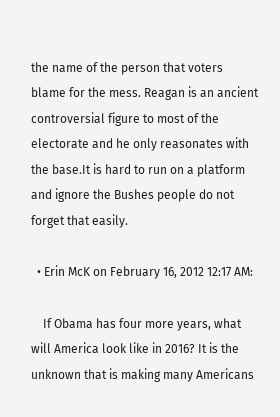the name of the person that voters blame for the mess. Reagan is an ancient controversial figure to most of the electorate and he only reasonates with the base.It is hard to run on a platform and ignore the Bushes people do not forget that easily.

  • Erin McK on February 16, 2012 12:17 AM:

    If Obama has four more years, what will America look like in 2016? It is the unknown that is making many Americans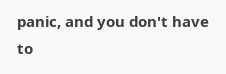panic, and you don't have to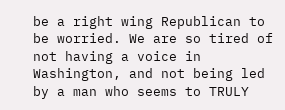be a right wing Republican to be worried. We are so tired of not having a voice in Washington, and not being led by a man who seems to TRULY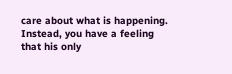care about what is happening. Instead, you have a feeling that his only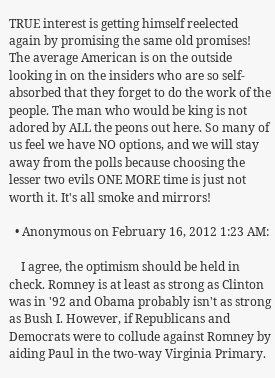TRUE interest is getting himself reelected again by promising the same old promises! The average American is on the outside looking in on the insiders who are so self-absorbed that they forget to do the work of the people. The man who would be king is not adored by ALL the peons out here. So many of us feel we have NO options, and we will stay away from the polls because choosing the lesser two evils ONE MORE time is just not worth it. It's all smoke and mirrors!

  • Anonymous on February 16, 2012 1:23 AM:

    I agree, the optimism should be held in check. Romney is at least as strong as Clinton was in '92 and Obama probably isn't as strong as Bush I. However, if Republicans and Democrats were to collude against Romney by aiding Paul in the two-way Virginia Primary.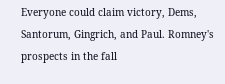Everyone could claim victory, Dems, Santorum, Gingrich, and Paul. Romney's prospects in the fall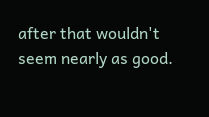after that wouldn't seem nearly as good.